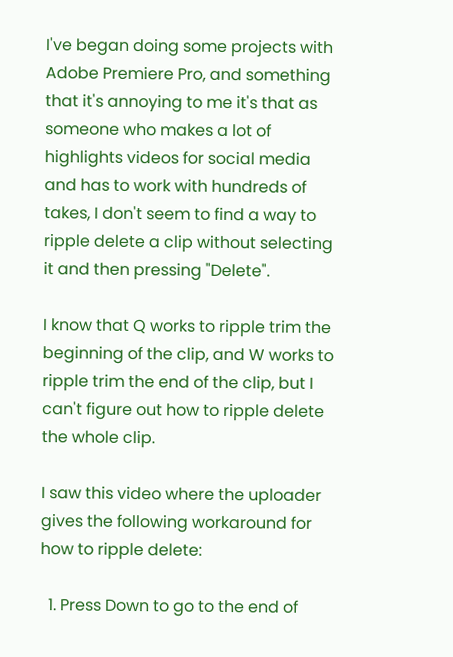I've began doing some projects with Adobe Premiere Pro, and something that it's annoying to me it's that as someone who makes a lot of highlights videos for social media and has to work with hundreds of takes, I don't seem to find a way to ripple delete a clip without selecting it and then pressing "Delete".

I know that Q works to ripple trim the beginning of the clip, and W works to ripple trim the end of the clip, but I can't figure out how to ripple delete the whole clip.

I saw this video where the uploader gives the following workaround for how to ripple delete:

  1. Press Down to go to the end of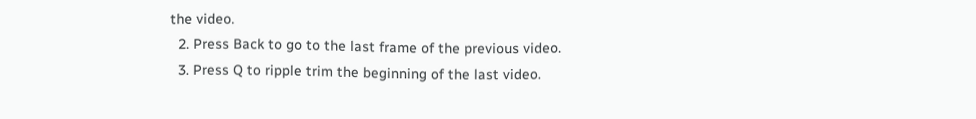the video.
  2. Press Back to go to the last frame of the previous video.
  3. Press Q to ripple trim the beginning of the last video.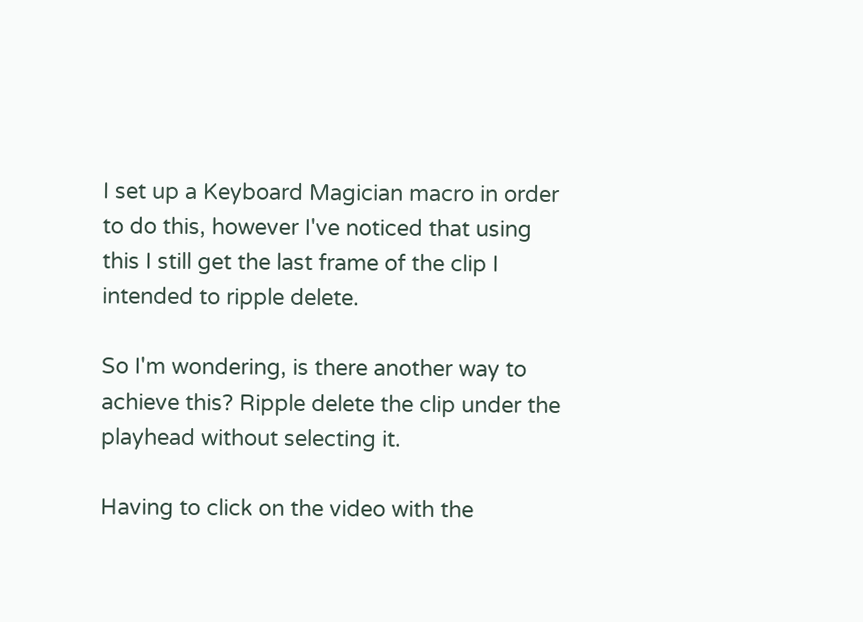I set up a Keyboard Magician macro in order to do this, however I've noticed that using this I still get the last frame of the clip I intended to ripple delete.

So I'm wondering, is there another way to achieve this? Ripple delete the clip under the playhead without selecting it.

Having to click on the video with the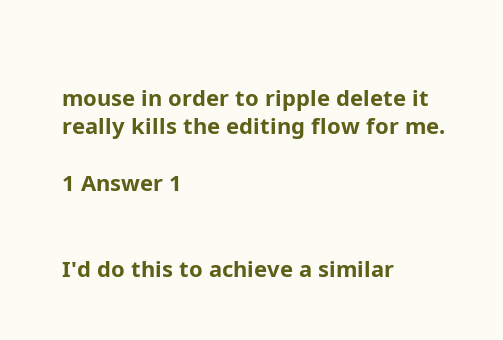mouse in order to ripple delete it really kills the editing flow for me.

1 Answer 1


I'd do this to achieve a similar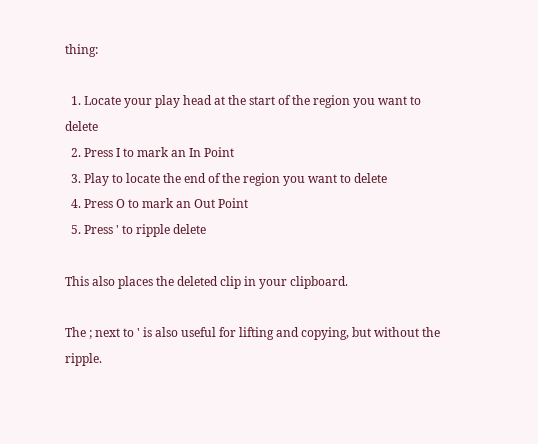thing:

  1. Locate your play head at the start of the region you want to delete
  2. Press I to mark an In Point
  3. Play to locate the end of the region you want to delete
  4. Press O to mark an Out Point
  5. Press ' to ripple delete

This also places the deleted clip in your clipboard.

The ; next to ' is also useful for lifting and copying, but without the ripple.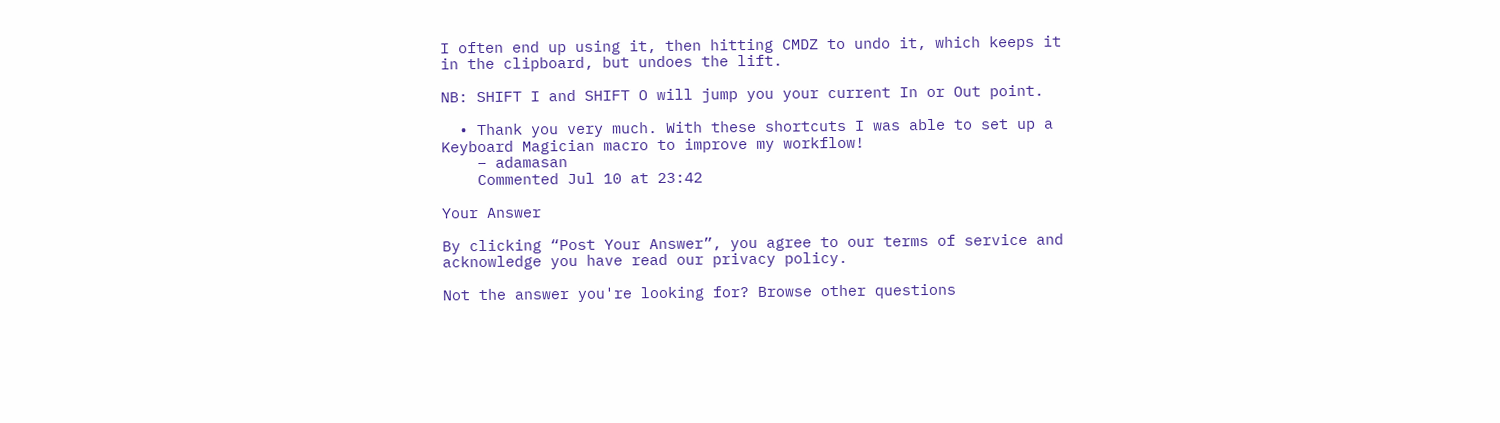I often end up using it, then hitting CMDZ to undo it, which keeps it in the clipboard, but undoes the lift.

NB: SHIFT I and SHIFT O will jump you your current In or Out point.

  • Thank you very much. With these shortcuts I was able to set up a Keyboard Magician macro to improve my workflow!
    – adamasan
    Commented Jul 10 at 23:42

Your Answer

By clicking “Post Your Answer”, you agree to our terms of service and acknowledge you have read our privacy policy.

Not the answer you're looking for? Browse other questions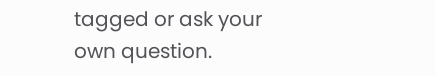tagged or ask your own question.